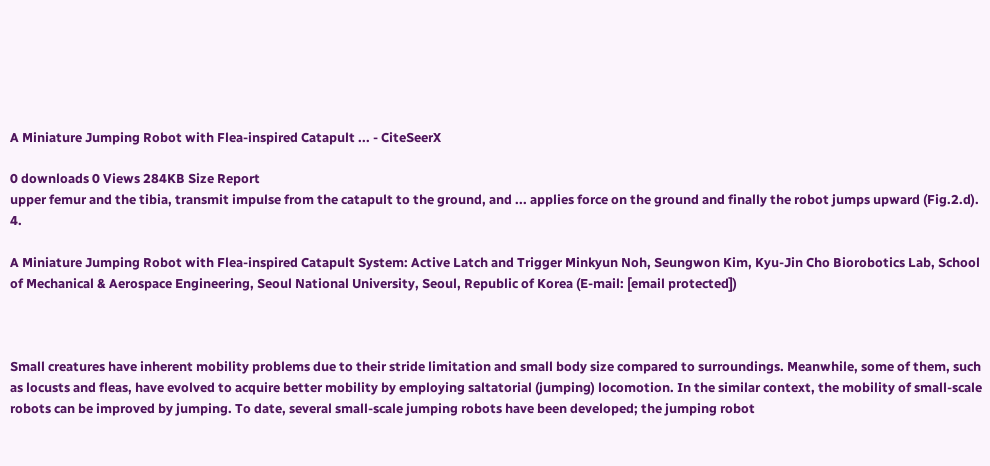A Miniature Jumping Robot with Flea-inspired Catapult ... - CiteSeerX

0 downloads 0 Views 284KB Size Report
upper femur and the tibia, transmit impulse from the catapult to the ground, and ... applies force on the ground and finally the robot jumps upward (Fig.2.d). 4.

A Miniature Jumping Robot with Flea-inspired Catapult System: Active Latch and Trigger Minkyun Noh, Seungwon Kim, Kyu-Jin Cho Biorobotics Lab, School of Mechanical & Aerospace Engineering, Seoul National University, Seoul, Republic of Korea (E-mail: [email protected])



Small creatures have inherent mobility problems due to their stride limitation and small body size compared to surroundings. Meanwhile, some of them, such as locusts and fleas, have evolved to acquire better mobility by employing saltatorial (jumping) locomotion. In the similar context, the mobility of small-scale robots can be improved by jumping. To date, several small-scale jumping robots have been developed; the jumping robot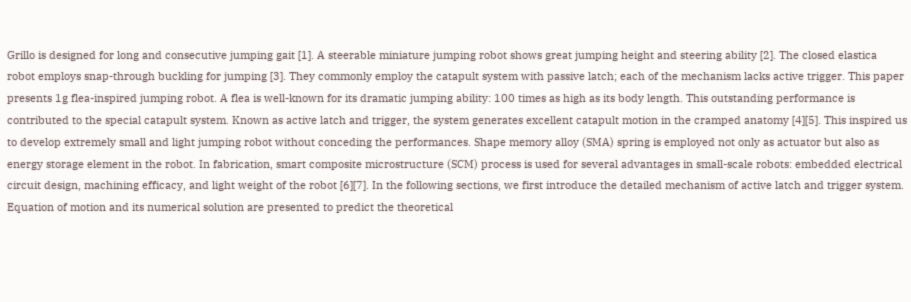Grillo is designed for long and consecutive jumping gait [1]. A steerable miniature jumping robot shows great jumping height and steering ability [2]. The closed elastica robot employs snap-through buckling for jumping [3]. They commonly employ the catapult system with passive latch; each of the mechanism lacks active trigger. This paper presents 1g flea-inspired jumping robot. A flea is well-known for its dramatic jumping ability: 100 times as high as its body length. This outstanding performance is contributed to the special catapult system. Known as active latch and trigger, the system generates excellent catapult motion in the cramped anatomy [4][5]. This inspired us to develop extremely small and light jumping robot without conceding the performances. Shape memory alloy (SMA) spring is employed not only as actuator but also as energy storage element in the robot. In fabrication, smart composite microstructure (SCM) process is used for several advantages in small-scale robots: embedded electrical circuit design, machining efficacy, and light weight of the robot [6][7]. In the following sections, we first introduce the detailed mechanism of active latch and trigger system. Equation of motion and its numerical solution are presented to predict the theoretical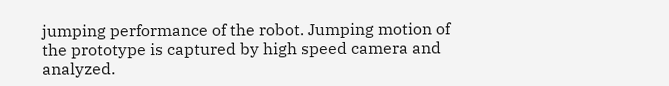jumping performance of the robot. Jumping motion of the prototype is captured by high speed camera and analyzed.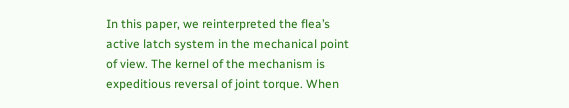In this paper, we reinterpreted the flea’s active latch system in the mechanical point of view. The kernel of the mechanism is expeditious reversal of joint torque. When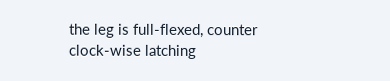the leg is full-flexed, counter clock-wise latching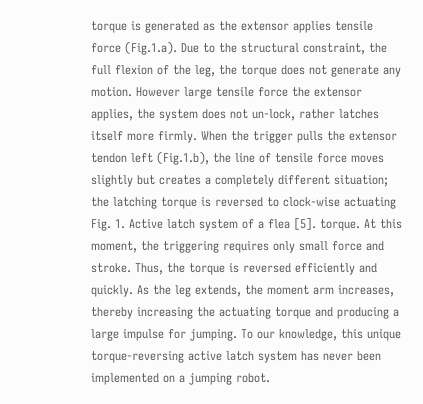torque is generated as the extensor applies tensile force (Fig.1.a). Due to the structural constraint, the full flexion of the leg, the torque does not generate any motion. However large tensile force the extensor applies, the system does not un-lock, rather latches itself more firmly. When the trigger pulls the extensor tendon left (Fig.1.b), the line of tensile force moves slightly but creates a completely different situation; the latching torque is reversed to clock-wise actuating Fig. 1. Active latch system of a flea [5]. torque. At this moment, the triggering requires only small force and stroke. Thus, the torque is reversed efficiently and quickly. As the leg extends, the moment arm increases, thereby increasing the actuating torque and producing a large impulse for jumping. To our knowledge, this unique torque-reversing active latch system has never been implemented on a jumping robot.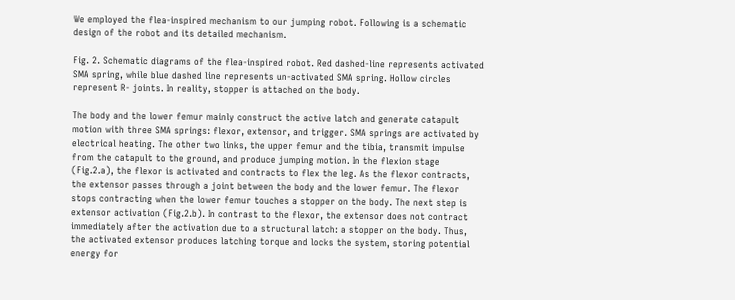We employed the flea-inspired mechanism to our jumping robot. Following is a schematic design of the robot and its detailed mechanism.

Fig. 2. Schematic diagrams of the flea-inspired robot. Red dashed-line represents activated SMA spring, while blue dashed line represents un-activated SMA spring. Hollow circles represent R- joints. In reality, stopper is attached on the body.

The body and the lower femur mainly construct the active latch and generate catapult motion with three SMA springs: flexor, extensor, and trigger. SMA springs are activated by electrical heating. The other two links, the upper femur and the tibia, transmit impulse from the catapult to the ground, and produce jumping motion. In the flexion stage (Fig.2.a), the flexor is activated and contracts to flex the leg. As the flexor contracts, the extensor passes through a joint between the body and the lower femur. The flexor stops contracting when the lower femur touches a stopper on the body. The next step is extensor activation (Fig.2.b). In contrast to the flexor, the extensor does not contract immediately after the activation due to a structural latch: a stopper on the body. Thus, the activated extensor produces latching torque and locks the system, storing potential energy for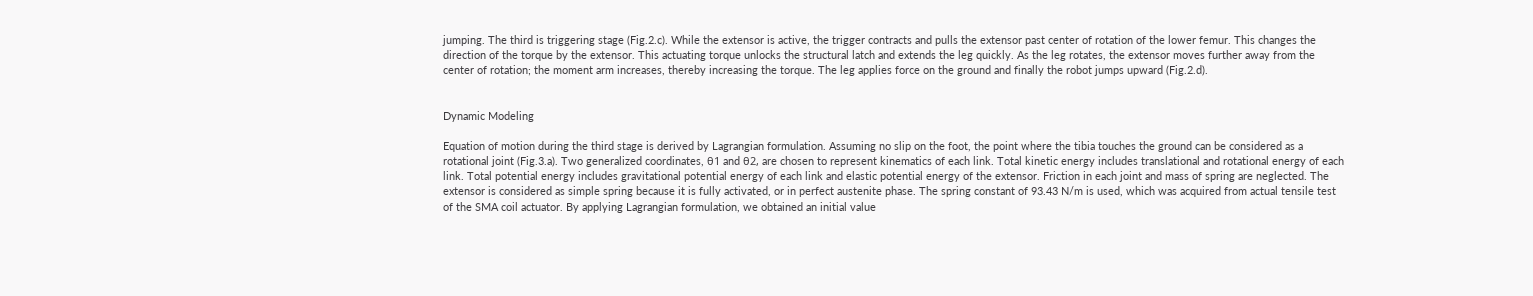jumping. The third is triggering stage (Fig.2.c). While the extensor is active, the trigger contracts and pulls the extensor past center of rotation of the lower femur. This changes the direction of the torque by the extensor. This actuating torque unlocks the structural latch and extends the leg quickly. As the leg rotates, the extensor moves further away from the center of rotation; the moment arm increases, thereby increasing the torque. The leg applies force on the ground and finally the robot jumps upward (Fig.2.d).


Dynamic Modeling

Equation of motion during the third stage is derived by Lagrangian formulation. Assuming no slip on the foot, the point where the tibia touches the ground can be considered as a rotational joint (Fig.3.a). Two generalized coordinates, θ1 and θ2, are chosen to represent kinematics of each link. Total kinetic energy includes translational and rotational energy of each link. Total potential energy includes gravitational potential energy of each link and elastic potential energy of the extensor. Friction in each joint and mass of spring are neglected. The extensor is considered as simple spring because it is fully activated, or in perfect austenite phase. The spring constant of 93.43 N/m is used, which was acquired from actual tensile test of the SMA coil actuator. By applying Lagrangian formulation, we obtained an initial value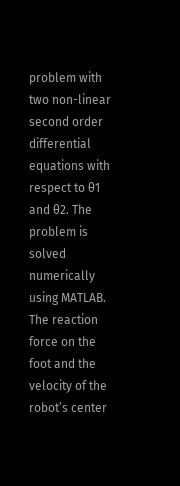problem with two non-linear second order differential equations with respect to θ1 and θ2. The problem is solved numerically using MATLAB. The reaction force on the foot and the velocity of the robot’s center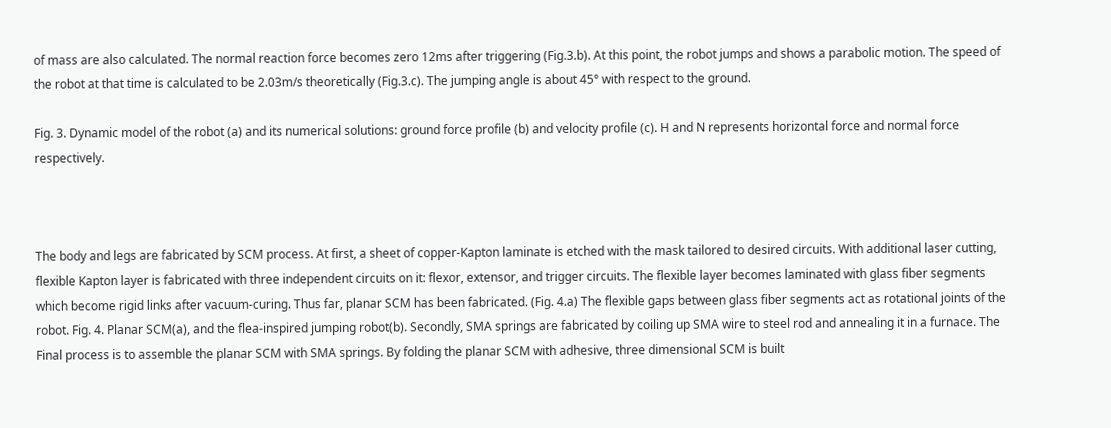of mass are also calculated. The normal reaction force becomes zero 12ms after triggering (Fig.3.b). At this point, the robot jumps and shows a parabolic motion. The speed of the robot at that time is calculated to be 2.03m/s theoretically (Fig.3.c). The jumping angle is about 45° with respect to the ground.

Fig. 3. Dynamic model of the robot (a) and its numerical solutions: ground force profile (b) and velocity profile (c). H and N represents horizontal force and normal force respectively.



The body and legs are fabricated by SCM process. At first, a sheet of copper-Kapton laminate is etched with the mask tailored to desired circuits. With additional laser cutting, flexible Kapton layer is fabricated with three independent circuits on it: flexor, extensor, and trigger circuits. The flexible layer becomes laminated with glass fiber segments which become rigid links after vacuum-curing. Thus far, planar SCM has been fabricated. (Fig. 4.a) The flexible gaps between glass fiber segments act as rotational joints of the robot. Fig. 4. Planar SCM(a), and the flea-inspired jumping robot(b). Secondly, SMA springs are fabricated by coiling up SMA wire to steel rod and annealing it in a furnace. The Final process is to assemble the planar SCM with SMA springs. By folding the planar SCM with adhesive, three dimensional SCM is built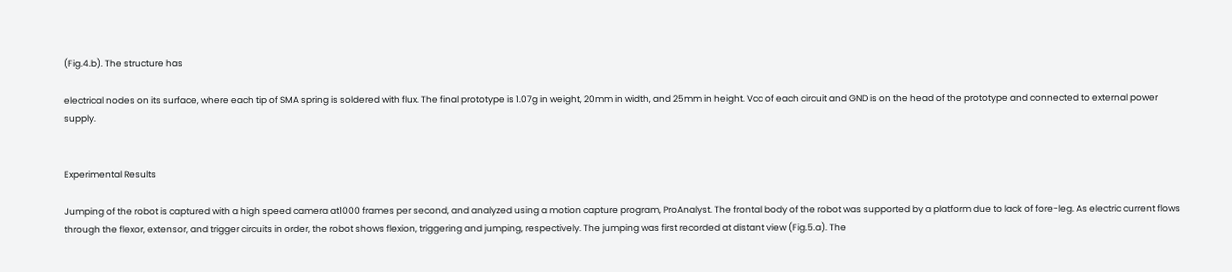(Fig.4.b). The structure has

electrical nodes on its surface, where each tip of SMA spring is soldered with flux. The final prototype is 1.07g in weight, 20mm in width, and 25mm in height. Vcc of each circuit and GND is on the head of the prototype and connected to external power supply.


Experimental Results

Jumping of the robot is captured with a high speed camera at1000 frames per second, and analyzed using a motion capture program, ProAnalyst. The frontal body of the robot was supported by a platform due to lack of fore-leg. As electric current flows through the flexor, extensor, and trigger circuits in order, the robot shows flexion, triggering and jumping, respectively. The jumping was first recorded at distant view (Fig.5.a). The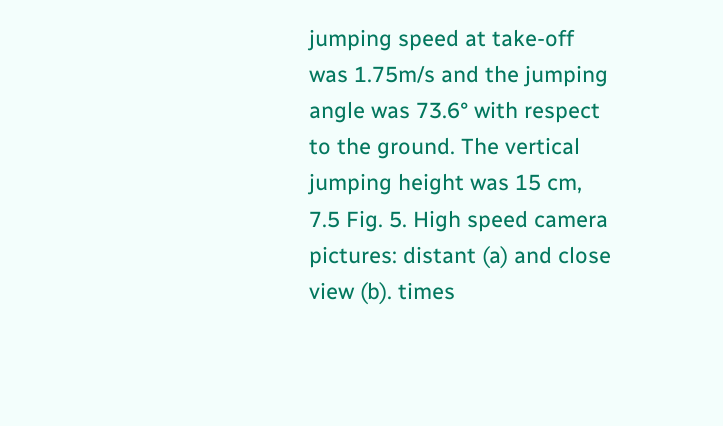jumping speed at take-off was 1.75m/s and the jumping angle was 73.6° with respect to the ground. The vertical jumping height was 15 cm, 7.5 Fig. 5. High speed camera pictures: distant (a) and close view (b). times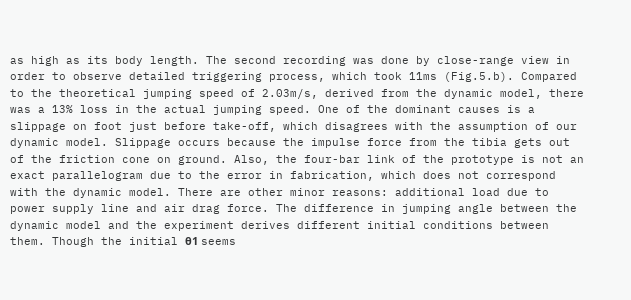as high as its body length. The second recording was done by close-range view in order to observe detailed triggering process, which took 11ms (Fig.5.b). Compared to the theoretical jumping speed of 2.03m/s, derived from the dynamic model, there was a 13% loss in the actual jumping speed. One of the dominant causes is a slippage on foot just before take-off, which disagrees with the assumption of our dynamic model. Slippage occurs because the impulse force from the tibia gets out of the friction cone on ground. Also, the four-bar link of the prototype is not an exact parallelogram due to the error in fabrication, which does not correspond with the dynamic model. There are other minor reasons: additional load due to power supply line and air drag force. The difference in jumping angle between the dynamic model and the experiment derives different initial conditions between them. Though the initial θ1 seems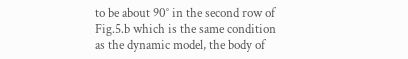to be about 90° in the second row of Fig.5.b which is the same condition as the dynamic model, the body of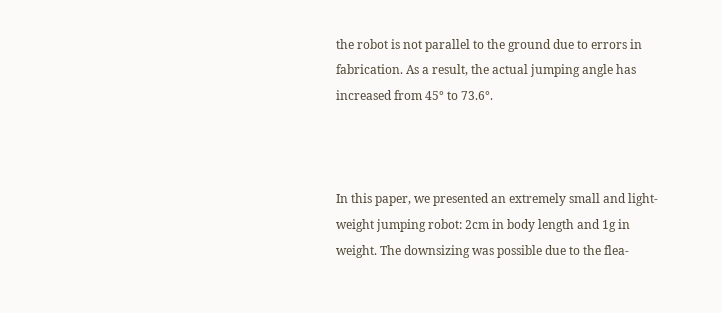the robot is not parallel to the ground due to errors in fabrication. As a result, the actual jumping angle has increased from 45° to 73.6°.



In this paper, we presented an extremely small and light-weight jumping robot: 2cm in body length and 1g in weight. The downsizing was possible due to the flea-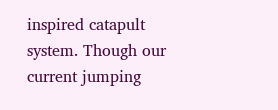inspired catapult system. Though our current jumping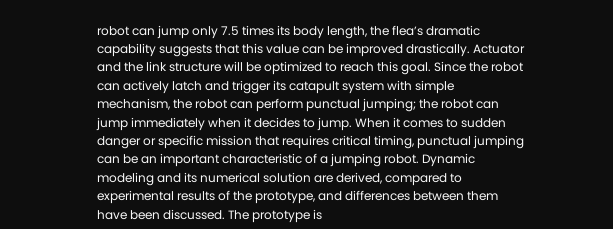robot can jump only 7.5 times its body length, the flea’s dramatic capability suggests that this value can be improved drastically. Actuator and the link structure will be optimized to reach this goal. Since the robot can actively latch and trigger its catapult system with simple mechanism, the robot can perform punctual jumping; the robot can jump immediately when it decides to jump. When it comes to sudden danger or specific mission that requires critical timing, punctual jumping can be an important characteristic of a jumping robot. Dynamic modeling and its numerical solution are derived, compared to experimental results of the prototype, and differences between them have been discussed. The prototype is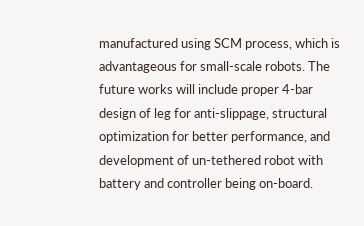manufactured using SCM process, which is advantageous for small-scale robots. The future works will include proper 4-bar design of leg for anti-slippage, structural optimization for better performance, and development of un-tethered robot with battery and controller being on-board.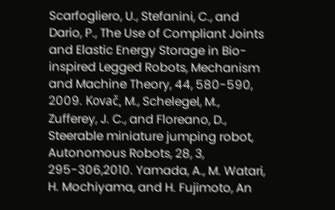Scarfogliero, U., Stefanini, C., and Dario, P., The Use of Compliant Joints and Elastic Energy Storage in Bio-inspired Legged Robots, Mechanism and Machine Theory, 44, 580-590, 2009. Kovač, M., Schelegel, M., Zufferey, J. C., and Floreano, D., Steerable miniature jumping robot, Autonomous Robots, 28, 3, 295-306,2010. Yamada, A., M. Watari, H. Mochiyama, and H. Fujimoto, An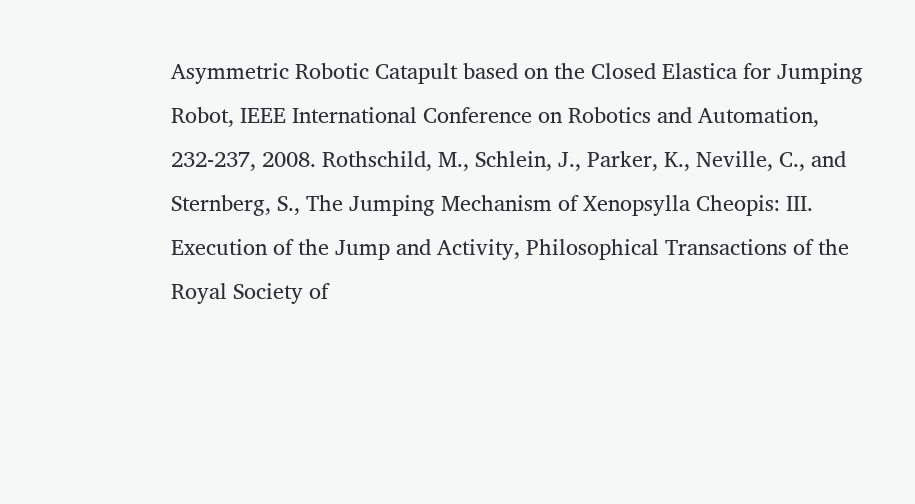Asymmetric Robotic Catapult based on the Closed Elastica for Jumping Robot, IEEE International Conference on Robotics and Automation, 232-237, 2008. Rothschild, M., Schlein, J., Parker, K., Neville, C., and Sternberg, S., The Jumping Mechanism of Xenopsylla Cheopis: III. Execution of the Jump and Activity, Philosophical Transactions of the Royal Society of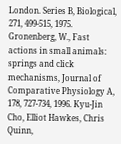London. Series B, Biological, 271, 499-515, 1975. Gronenberg, W., Fast actions in small animals: springs and click mechanisms, Journal of Comparative Physiology A, 178, 727-734, 1996. Kyu-Jin Cho, Elliot Hawkes, Chris Quinn,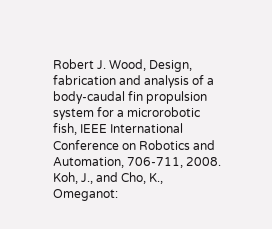Robert J. Wood, Design, fabrication and analysis of a body-caudal fin propulsion system for a microrobotic fish, IEEE International Conference on Robotics and Automation, 706-711, 2008. Koh, J., and Cho, K., Omeganot: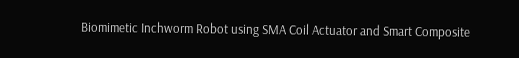Biomimetic Inchworm Robot using SMA Coil Actuator and Smart Composite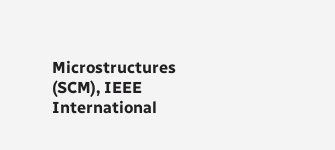Microstructures (SCM), IEEE International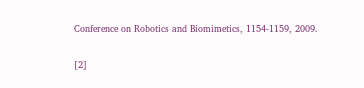Conference on Robotics and Biomimetics, 1154-1159, 2009.

[2]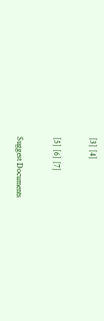[3] [4]

[5] [6] [7]

Suggest Documents